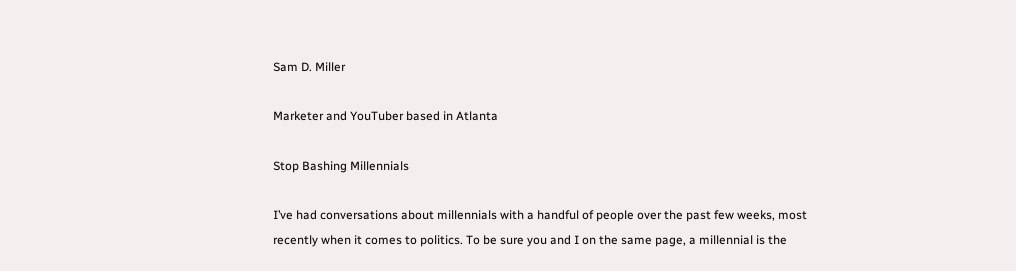Sam D. Miller

Marketer and YouTuber based in Atlanta

Stop Bashing Millennials

I’ve had conversations about millennials with a handful of people over the past few weeks, most recently when it comes to politics. To be sure you and I on the same page, a millennial is the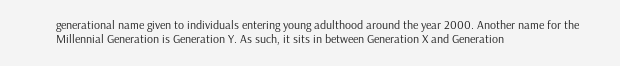generational name given to individuals entering young adulthood around the year 2000. Another name for the Millennial Generation is Generation Y. As such, it sits in between Generation X and Generation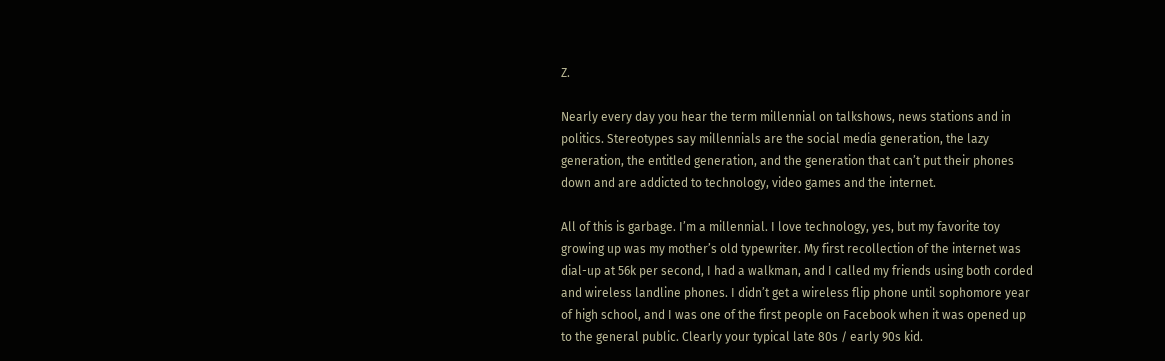Z.

Nearly every day you hear the term millennial on talkshows, news stations and in politics. Stereotypes say millennials are the social media generation, the lazy generation, the entitled generation, and the generation that can’t put their phones down and are addicted to technology, video games and the internet.

All of this is garbage. I’m a millennial. I love technology, yes, but my favorite toy growing up was my mother’s old typewriter. My first recollection of the internet was dial-up at 56k per second, I had a walkman, and I called my friends using both corded and wireless landline phones. I didn’t get a wireless flip phone until sophomore year of high school, and I was one of the first people on Facebook when it was opened up to the general public. Clearly your typical late 80s / early 90s kid.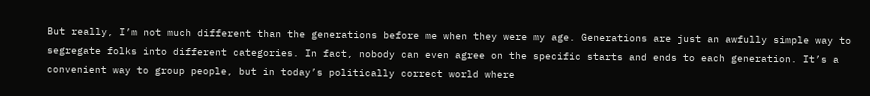But really, I’m not much different than the generations before me when they were my age. Generations are just an awfully simple way to segregate folks into different categories. In fact, nobody can even agree on the specific starts and ends to each generation. It’s a convenient way to group people, but in today’s politically correct world where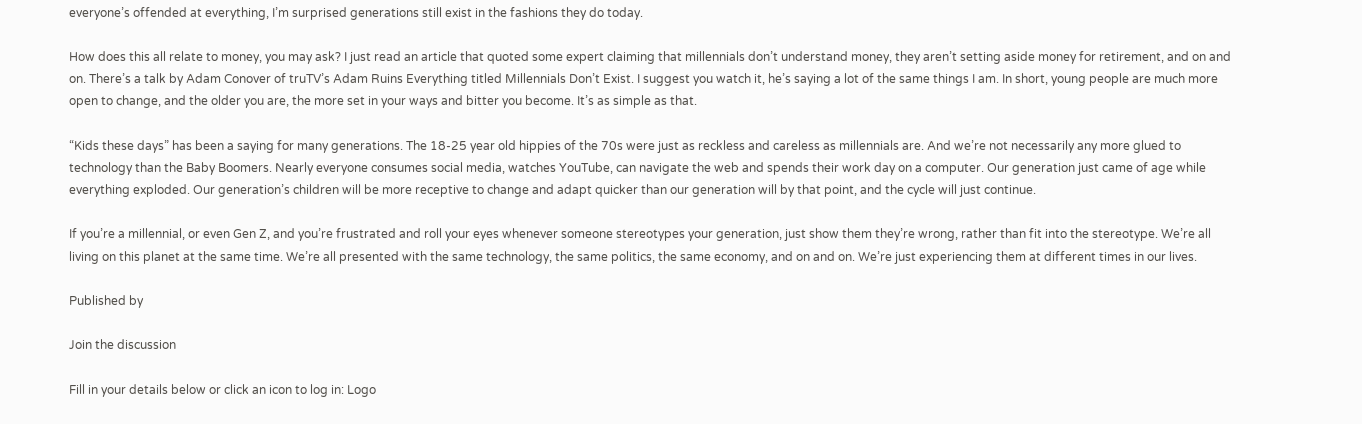everyone’s offended at everything, I’m surprised generations still exist in the fashions they do today.

How does this all relate to money, you may ask? I just read an article that quoted some expert claiming that millennials don’t understand money, they aren’t setting aside money for retirement, and on and on. There’s a talk by Adam Conover of truTV’s Adam Ruins Everything titled Millennials Don’t Exist. I suggest you watch it, he’s saying a lot of the same things I am. In short, young people are much more open to change, and the older you are, the more set in your ways and bitter you become. It’s as simple as that.

“Kids these days” has been a saying for many generations. The 18-25 year old hippies of the 70s were just as reckless and careless as millennials are. And we’re not necessarily any more glued to technology than the Baby Boomers. Nearly everyone consumes social media, watches YouTube, can navigate the web and spends their work day on a computer. Our generation just came of age while everything exploded. Our generation’s children will be more receptive to change and adapt quicker than our generation will by that point, and the cycle will just continue.

If you’re a millennial, or even Gen Z, and you’re frustrated and roll your eyes whenever someone stereotypes your generation, just show them they’re wrong, rather than fit into the stereotype. We’re all living on this planet at the same time. We’re all presented with the same technology, the same politics, the same economy, and on and on. We’re just experiencing them at different times in our lives.

Published by

Join the discussion

Fill in your details below or click an icon to log in: Logo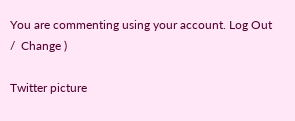You are commenting using your account. Log Out /  Change )

Twitter picture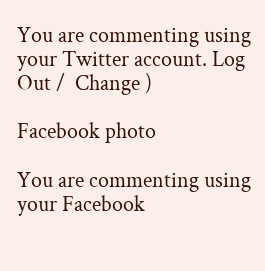You are commenting using your Twitter account. Log Out /  Change )

Facebook photo

You are commenting using your Facebook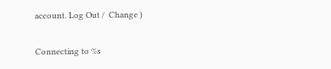account. Log Out /  Change )

Connecting to %s